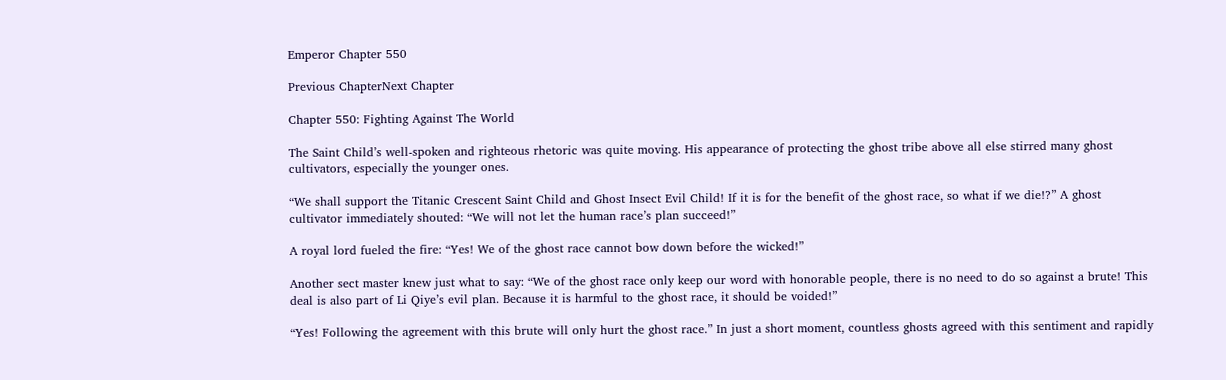Emperor Chapter 550

Previous ChapterNext Chapter

Chapter 550: Fighting Against The World

The Saint Child’s well-spoken and righteous rhetoric was quite moving. His appearance of protecting the ghost tribe above all else stirred many ghost cultivators, especially the younger ones.

“We shall support the Titanic Crescent Saint Child and Ghost Insect Evil Child! If it is for the benefit of the ghost race, so what if we die!?” A ghost cultivator immediately shouted: “We will not let the human race’s plan succeed!”

A royal lord fueled the fire: “Yes! We of the ghost race cannot bow down before the wicked!”

Another sect master knew just what to say: “We of the ghost race only keep our word with honorable people, there is no need to do so against a brute! This deal is also part of Li Qiye’s evil plan. Because it is harmful to the ghost race, it should be voided!”

“Yes! Following the agreement with this brute will only hurt the ghost race.” In just a short moment, countless ghosts agreed with this sentiment and rapidly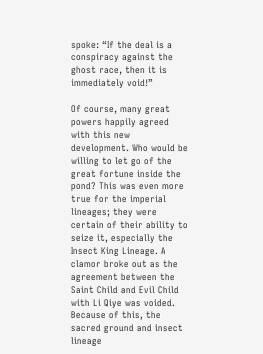spoke: “If the deal is a conspiracy against the ghost race, then it is immediately void!”

Of course, many great powers happily agreed with this new development. Who would be willing to let go of the great fortune inside the pond? This was even more true for the imperial lineages; they were certain of their ability to seize it, especially the Insect King Lineage. A clamor broke out as the agreement between the Saint Child and Evil Child with Li Qiye was voided. Because of this, the sacred ground and insect lineage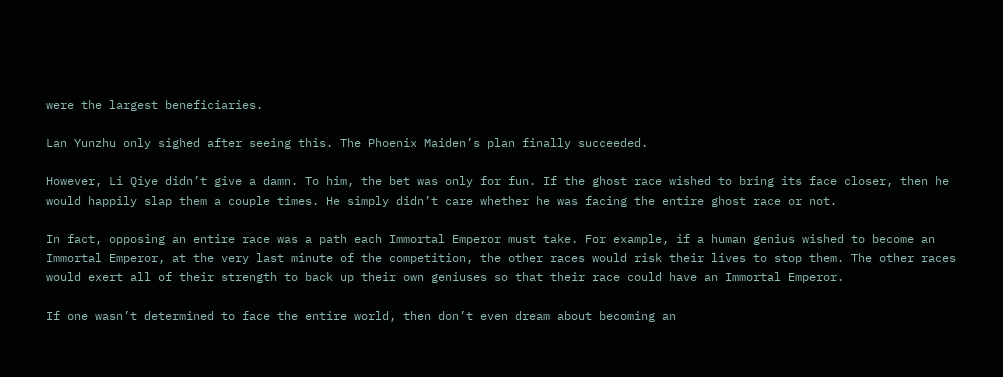were the largest beneficiaries.

Lan Yunzhu only sighed after seeing this. The Phoenix Maiden’s plan finally succeeded.

However, Li Qiye didn’t give a damn. To him, the bet was only for fun. If the ghost race wished to bring its face closer, then he would happily slap them a couple times. He simply didn’t care whether he was facing the entire ghost race or not.

In fact, opposing an entire race was a path each Immortal Emperor must take. For example, if a human genius wished to become an Immortal Emperor, at the very last minute of the competition, the other races would risk their lives to stop them. The other races would exert all of their strength to back up their own geniuses so that their race could have an Immortal Emperor.

If one wasn’t determined to face the entire world, then don’t even dream about becoming an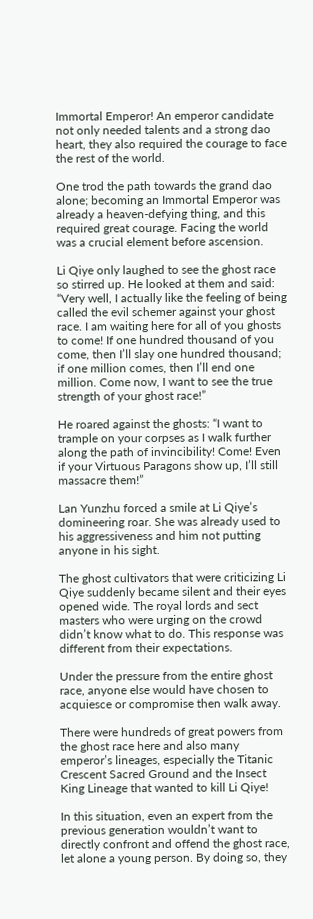Immortal Emperor! An emperor candidate not only needed talents and a strong dao heart, they also required the courage to face the rest of the world.

One trod the path towards the grand dao alone; becoming an Immortal Emperor was already a heaven-defying thing, and this required great courage. Facing the world was a crucial element before ascension.

Li Qiye only laughed to see the ghost race so stirred up. He looked at them and said: “Very well, I actually like the feeling of being called the evil schemer against your ghost race. I am waiting here for all of you ghosts to come! If one hundred thousand of you come, then I’ll slay one hundred thousand; if one million comes, then I’ll end one million. Come now, I want to see the true strength of your ghost race!”

He roared against the ghosts: “I want to trample on your corpses as I walk further along the path of invincibility! Come! Even if your Virtuous Paragons show up, I’ll still massacre them!”

Lan Yunzhu forced a smile at Li Qiye’s domineering roar. She was already used to his aggressiveness and him not putting anyone in his sight.

The ghost cultivators that were criticizing Li Qiye suddenly became silent and their eyes opened wide. The royal lords and sect masters who were urging on the crowd didn’t know what to do. This response was different from their expectations.

Under the pressure from the entire ghost race, anyone else would have chosen to acquiesce or compromise then walk away.

There were hundreds of great powers from the ghost race here and also many emperor’s lineages, especially the Titanic Crescent Sacred Ground and the Insect King Lineage that wanted to kill Li Qiye!

In this situation, even an expert from the previous generation wouldn’t want to directly confront and offend the ghost race, let alone a young person. By doing so, they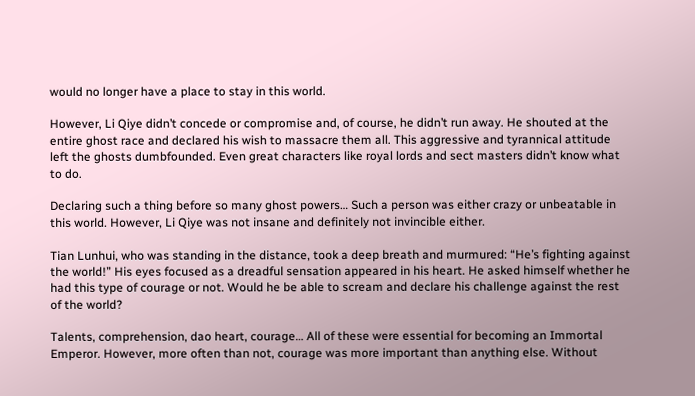would no longer have a place to stay in this world.

However, Li Qiye didn’t concede or compromise and, of course, he didn’t run away. He shouted at the entire ghost race and declared his wish to massacre them all. This aggressive and tyrannical attitude left the ghosts dumbfounded. Even great characters like royal lords and sect masters didn’t know what to do.

Declaring such a thing before so many ghost powers… Such a person was either crazy or unbeatable in this world. However, Li Qiye was not insane and definitely not invincible either.

Tian Lunhui, who was standing in the distance, took a deep breath and murmured: “He’s fighting against the world!” His eyes focused as a dreadful sensation appeared in his heart. He asked himself whether he had this type of courage or not. Would he be able to scream and declare his challenge against the rest of the world?

Talents, comprehension, dao heart, courage… All of these were essential for becoming an Immortal Emperor. However, more often than not, courage was more important than anything else. Without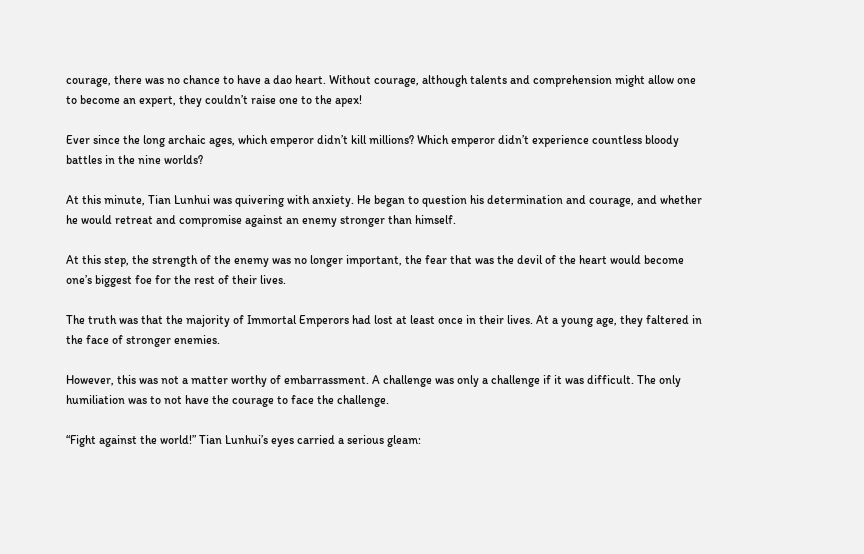courage, there was no chance to have a dao heart. Without courage, although talents and comprehension might allow one to become an expert, they couldn’t raise one to the apex!

Ever since the long archaic ages, which emperor didn’t kill millions? Which emperor didn’t experience countless bloody battles in the nine worlds?

At this minute, Tian Lunhui was quivering with anxiety. He began to question his determination and courage, and whether he would retreat and compromise against an enemy stronger than himself.

At this step, the strength of the enemy was no longer important, the fear that was the devil of the heart would become one’s biggest foe for the rest of their lives.

The truth was that the majority of Immortal Emperors had lost at least once in their lives. At a young age, they faltered in the face of stronger enemies.

However, this was not a matter worthy of embarrassment. A challenge was only a challenge if it was difficult. The only humiliation was to not have the courage to face the challenge.

“Fight against the world!” Tian Lunhui’s eyes carried a serious gleam: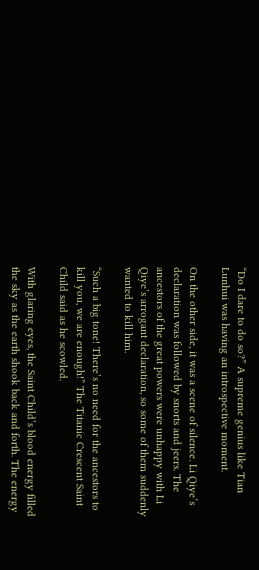“Do I dare to do so?” A supreme genius like Tian Lunhui was having an introspective moment.

On the other side, it was a scene of silence. Li Qiye’s declaration was followed by snorts and jeers. The ancestors of the great powers were unhappy with Li Qiye’s arrogant declaration, so some of them suddenly wanted to kill him.

“Such a big tone! There’s no need for the ancestors to kill you, we are enough!” The Titanic Crescent Saint Child said as he scowled.

With glaring eyes, the Saint Child’s blood energy filled the sky as the earth shook back and forth. The energy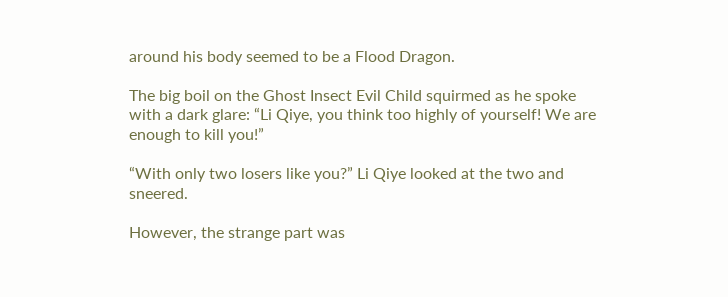around his body seemed to be a Flood Dragon.

The big boil on the Ghost Insect Evil Child squirmed as he spoke with a dark glare: “Li Qiye, you think too highly of yourself! We are enough to kill you!”

“With only two losers like you?” Li Qiye looked at the two and sneered.

However, the strange part was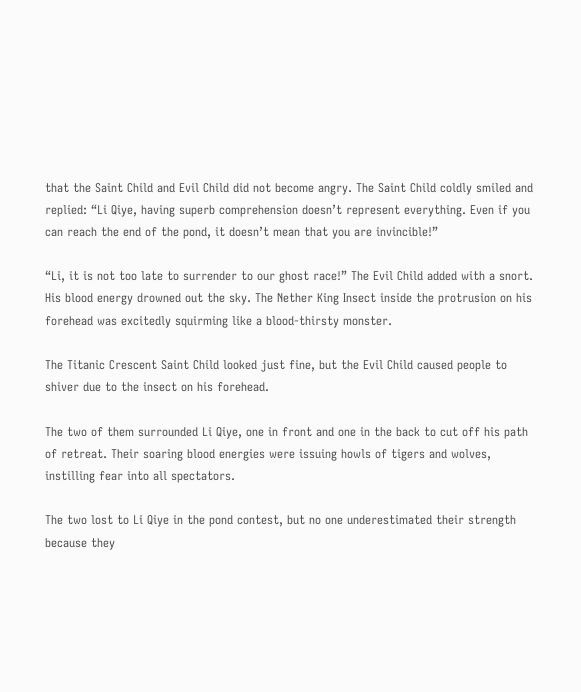that the Saint Child and Evil Child did not become angry. The Saint Child coldly smiled and replied: “Li Qiye, having superb comprehension doesn’t represent everything. Even if you can reach the end of the pond, it doesn’t mean that you are invincible!”

“Li, it is not too late to surrender to our ghost race!” The Evil Child added with a snort. His blood energy drowned out the sky. The Nether King Insect inside the protrusion on his forehead was excitedly squirming like a blood-thirsty monster.

The Titanic Crescent Saint Child looked just fine, but the Evil Child caused people to shiver due to the insect on his forehead.

The two of them surrounded Li Qiye, one in front and one in the back to cut off his path of retreat. Their soaring blood energies were issuing howls of tigers and wolves, instilling fear into all spectators.

The two lost to Li Qiye in the pond contest, but no one underestimated their strength because they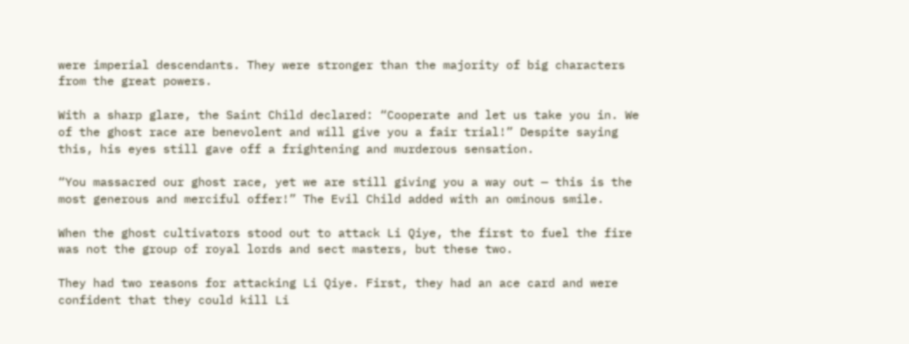were imperial descendants. They were stronger than the majority of big characters from the great powers.

With a sharp glare, the Saint Child declared: “Cooperate and let us take you in. We of the ghost race are benevolent and will give you a fair trial!” Despite saying this, his eyes still gave off a frightening and murderous sensation.

“You massacred our ghost race, yet we are still giving you a way out — this is the most generous and merciful offer!” The Evil Child added with an ominous smile.

When the ghost cultivators stood out to attack Li Qiye, the first to fuel the fire was not the group of royal lords and sect masters, but these two.

They had two reasons for attacking Li Qiye. First, they had an ace card and were confident that they could kill Li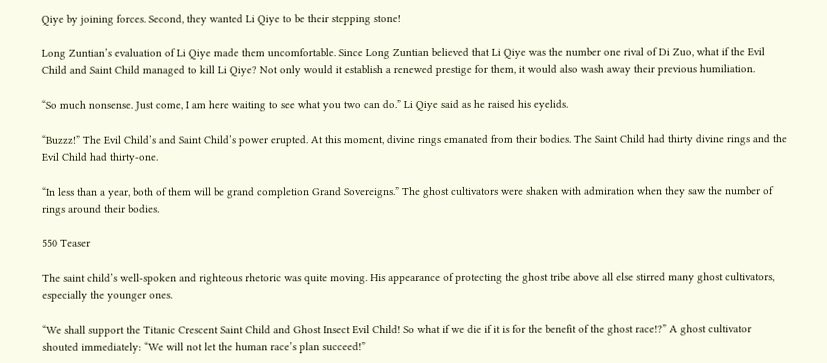Qiye by joining forces. Second, they wanted Li Qiye to be their stepping stone!

Long Zuntian’s evaluation of Li Qiye made them uncomfortable. Since Long Zuntian believed that Li Qiye was the number one rival of Di Zuo, what if the Evil Child and Saint Child managed to kill Li Qiye? Not only would it establish a renewed prestige for them, it would also wash away their previous humiliation.

“So much nonsense. Just come, I am here waiting to see what you two can do.” Li Qiye said as he raised his eyelids.

“Buzzz!” The Evil Child’s and Saint Child’s power erupted. At this moment, divine rings emanated from their bodies. The Saint Child had thirty divine rings and the Evil Child had thirty-one.

“In less than a year, both of them will be grand completion Grand Sovereigns.” The ghost cultivators were shaken with admiration when they saw the number of rings around their bodies.

550 Teaser

The saint child’s well-spoken and righteous rhetoric was quite moving. His appearance of protecting the ghost tribe above all else stirred many ghost cultivators, especially the younger ones.

“We shall support the Titanic Crescent Saint Child and Ghost Insect Evil Child! So what if we die if it is for the benefit of the ghost race!?” A ghost cultivator shouted immediately: “We will not let the human race’s plan succeed!”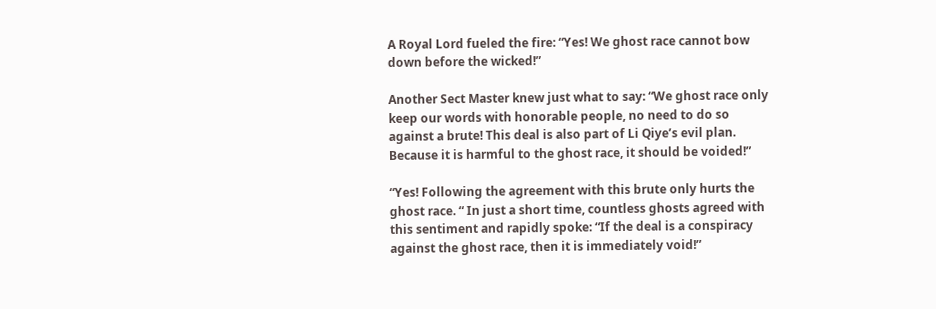A Royal Lord fueled the fire: “Yes! We ghost race cannot bow down before the wicked!”

Another Sect Master knew just what to say: “We ghost race only keep our words with honorable people, no need to do so against a brute! This deal is also part of Li Qiye’s evil plan. Because it is harmful to the ghost race, it should be voided!”

“Yes! Following the agreement with this brute only hurts the ghost race. “ In just a short time, countless ghosts agreed with this sentiment and rapidly spoke: “If the deal is a conspiracy against the ghost race, then it is immediately void!”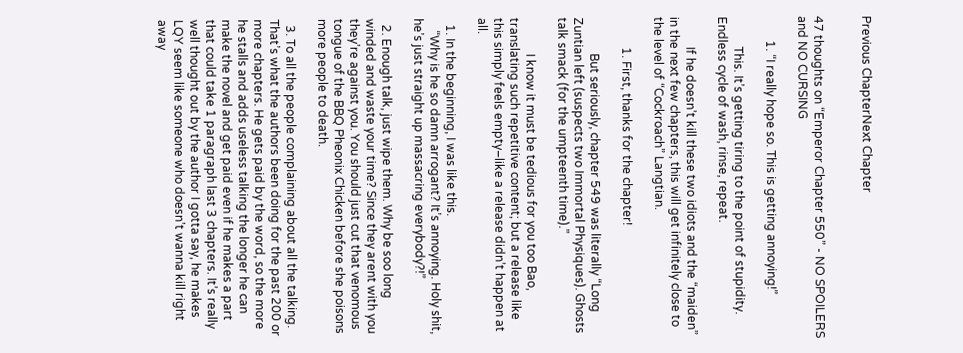Previous ChapterNext Chapter


47 thoughts on “Emperor Chapter 550” - NO SPOILERS and NO CURSING

        1. “I really hope so. This is getting annoying!”

          This. It’s getting tiring to the point of stupidity. Endless cycle of wash, rinse, repeat.

          If he doesn’t kill these two idiots and the “maiden” in the next few chapters, this will get infinitely close to the level of “Cockroach” Langtian.

          1. First, thanks for the chapter!

            But seriously, chapter 549 was literally “Long Zuntian left (suspects two Immortal Physiques). Ghosts talk smack (for the umpteenth time).”

            I know it must be tedious for you too Bao, translating such repetitive content; but a release like this simply feels empty–like a release didn’t happen at all.

  1. In the beginning, I was like this.
    “Why is he so damn arrogant? It’s annoying. Holy shit, he’s just straight up massacring everybody?!”

  2. Enough talk, just wipe them. Why be soo long winded and waste your time? Since they arent with you they’re against you. You should just cut that venomous tongue of the BBQ Pheonix Chicken before she poisons more people to death.

  3. To all the people complaining about all the talking. That’s what the authors been doing for the past 200 or more chapters. He gets paid by the word, so the more he stalls and adds useless talking the longer he can make the novel and get paid even if he makes a part that could take 1 paragraph last 3 chapters. It’s really well thought out by the author I gotta say, he makes LQY seem like someone who doesn’t wanna kill right away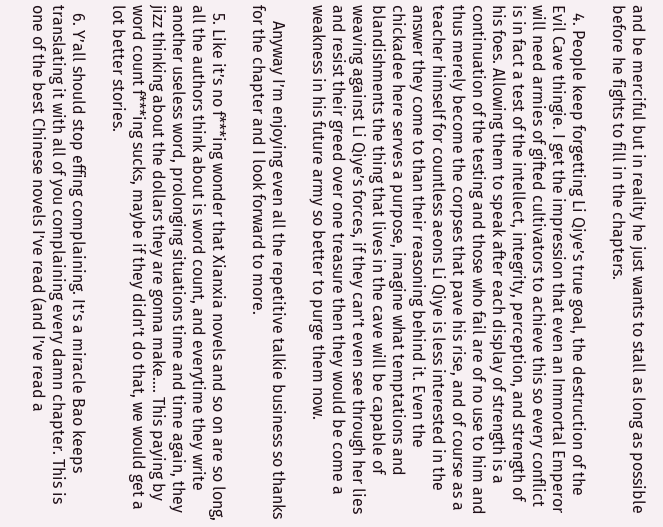and be merciful but in reality he just wants to stall as long as possible before he fights to fill in the chapters.

  4. People keep forgetting Li Qiye’s true goal, the destruction of the Evil Cave thingie. I get the impression that even an Immortal Emperor will need armies of gifted cultivators to achieve this so every conflict is in fact a test of the intellect, integrity, perception, and strength of his foes. Allowing them to speak after each display of strength is a continuation of the testing and those who fail are of no use to him and thus merely become the corpses that pave his rise, and of course as a teacher himself for countless aeons Li Qiye is less interested in the answer they come to than their reasoning behind it. Even the chickadee here serves a purpose, imagine what temptations and blandishments the thing that lives in the cave will be capable of weaving against Li Qiye’s forces, if they can’t even see through her lies and resist their greed over one treasure then they would be come a weakness in his future army so better to purge them now.

    Anyway I’m enjoying even all the repetitive talkie business so thanks for the chapter and I look forward to more.

  5. Like it’s no f***ing wonder that Xianxia novels and so on are so long, all the authors think about is word count, and everytime they write another useless word, prolonging situations time and time again, they jizz thinking about the dollars they are gonna make…. This paying by word count f***ing sucks, maybe if they didn’t do that, we would get a lot better stories.

  6. Y’all should stop effing complaining. It’s a miracle Bao keeps translating it with all of you complaining every damn chapter. This is one of the best Chinese novels I’ve read (and I’ve read a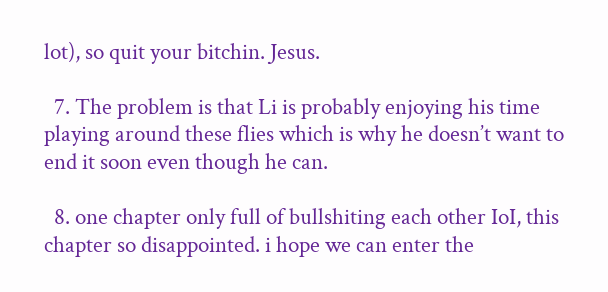lot), so quit your bitchin. Jesus.

  7. The problem is that Li is probably enjoying his time playing around these flies which is why he doesn’t want to end it soon even though he can.

  8. one chapter only full of bullshiting each other IoI, this chapter so disappointed. i hope we can enter the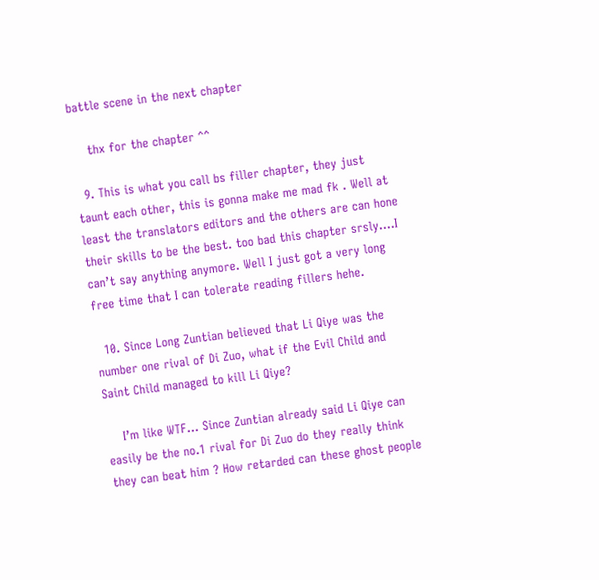battle scene in the next chapter

    thx for the chapter ^^

  9. This is what you call bs filler chapter, they just taunt each other, this is gonna make me mad fk . Well at least the translators editors and the others are can hone their skills to be the best. too bad this chapter srsly….I can’t say anything anymore. Well I just got a very long free time that I can tolerate reading fillers hehe.

  10. Since Long Zuntian believed that Li Qiye was the number one rival of Di Zuo, what if the Evil Child and Saint Child managed to kill Li Qiye?

    I’m like WTF… Since Zuntian already said Li Qiye can easily be the no.1 rival for Di Zuo do they really think they can beat him ? How retarded can these ghost people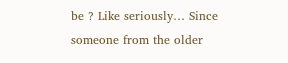be ? Like seriously… Since someone from the older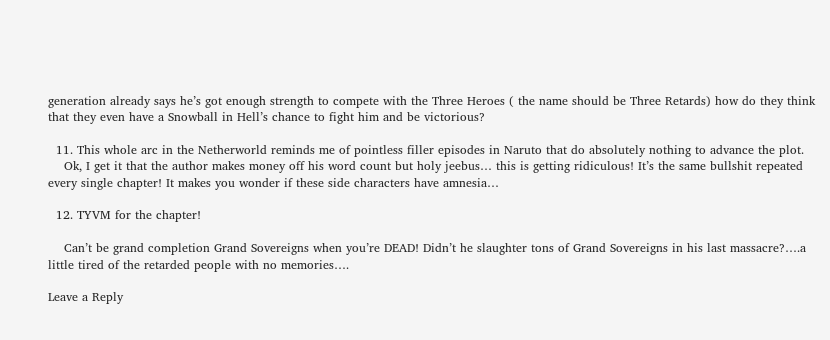generation already says he’s got enough strength to compete with the Three Heroes ( the name should be Three Retards) how do they think that they even have a Snowball in Hell’s chance to fight him and be victorious?

  11. This whole arc in the Netherworld reminds me of pointless filler episodes in Naruto that do absolutely nothing to advance the plot.
    Ok, I get it that the author makes money off his word count but holy jeebus… this is getting ridiculous! It’s the same bullshit repeated every single chapter! It makes you wonder if these side characters have amnesia…

  12. TYVM for the chapter!

    Can’t be grand completion Grand Sovereigns when you’re DEAD! Didn’t he slaughter tons of Grand Sovereigns in his last massacre?….a little tired of the retarded people with no memories….

Leave a Reply